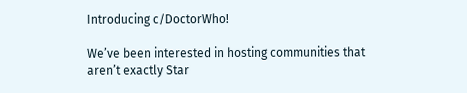Introducing c/DoctorWho!

We’ve been interested in hosting communities that aren’t exactly Star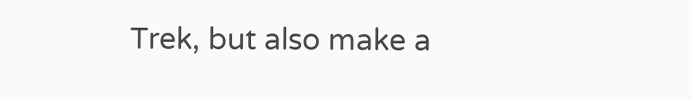Trek, but also make a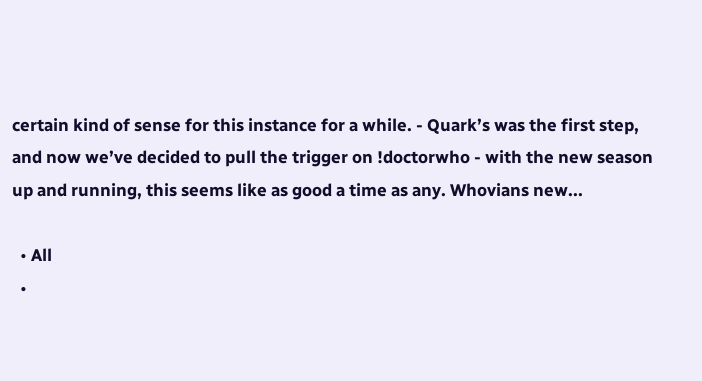certain kind of sense for this instance for a while. - Quark’s was the first step, and now we’ve decided to pull the trigger on !doctorwho - with the new season up and running, this seems like as good a time as any. Whovians new...

  • All
  •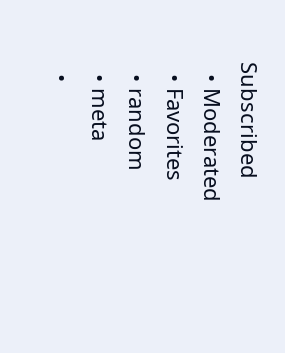Subscribed
  • Moderated
  • Favorites
  • random
  • meta
  •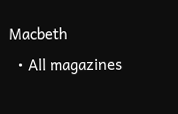Macbeth
  • All magazines